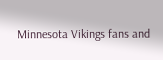Minnesota Vikings fans and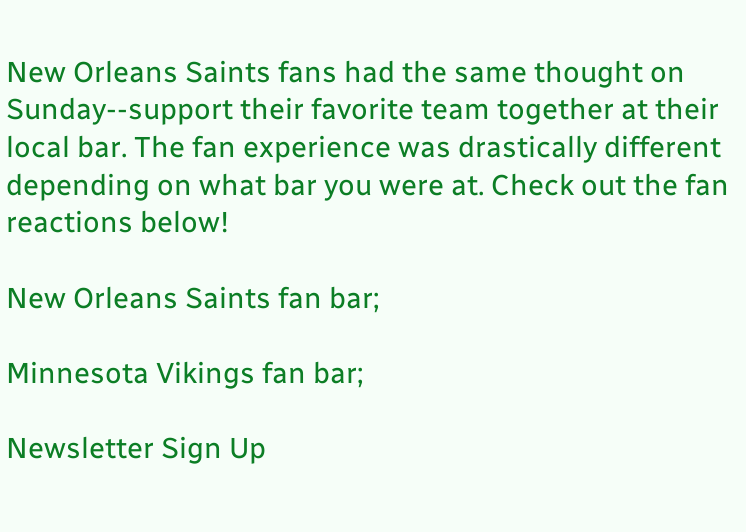New Orleans Saints fans had the same thought on Sunday--support their favorite team together at their local bar. The fan experience was drastically different depending on what bar you were at. Check out the fan reactions below!

New Orleans Saints fan bar;

Minnesota Vikings fan bar;

Newsletter Sign Up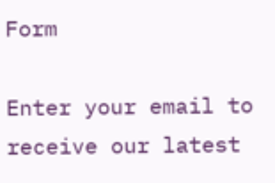Form

Enter your email to receive our latest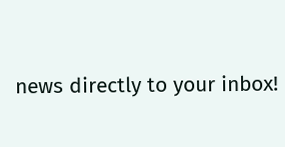news directly to your inbox!